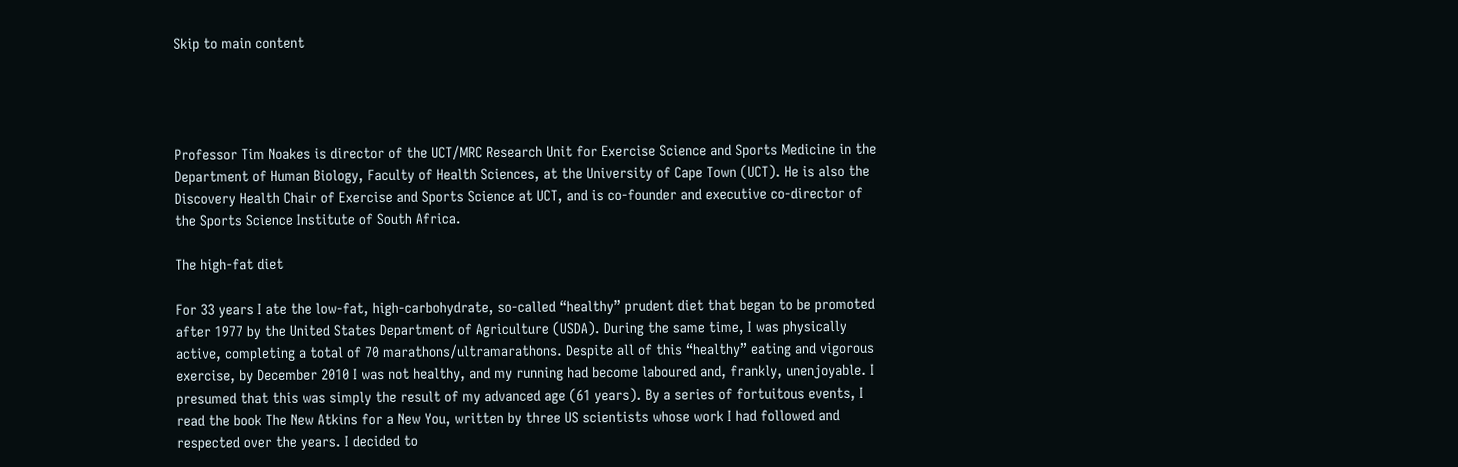Skip to main content




Professor Tim Noakes is director of the UCT/MRC Research Unit for Exercise Science and Sports Medicine in the Department of Human Biology, Faculty of Health Sciences, at the University of Cape Town (UCT). He is also the Discovery Health Chair of Exercise and Sports Science at UCT, and is co-founder and executive co-director of the Sports Science Institute of South Africa.

The high-fat diet

For 33 years I ate the low-fat, high-carbohydrate, so-called “healthy” prudent diet that began to be promoted after 1977 by the United States Department of Agriculture (USDA). During the same time, I was physically active, completing a total of 70 marathons/ultramarathons. Despite all of this “healthy” eating and vigorous exercise, by December 2010 I was not healthy, and my running had become laboured and, frankly, unenjoyable. I presumed that this was simply the result of my advanced age (61 years). By a series of fortuitous events, I read the book The New Atkins for a New You, written by three US scientists whose work I had followed and respected over the years. I decided to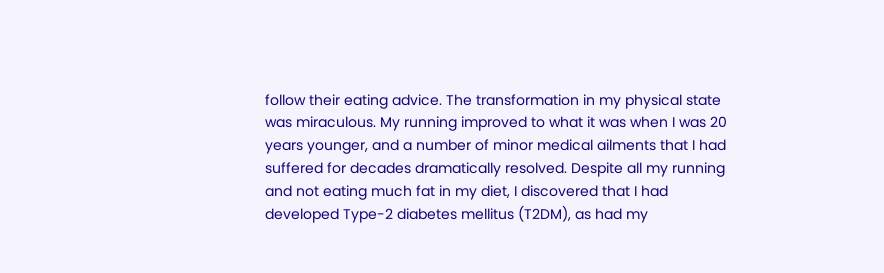follow their eating advice. The transformation in my physical state was miraculous. My running improved to what it was when I was 20 years younger, and a number of minor medical ailments that I had suffered for decades dramatically resolved. Despite all my running and not eating much fat in my diet, I discovered that I had developed Type-2 diabetes mellitus (T2DM), as had my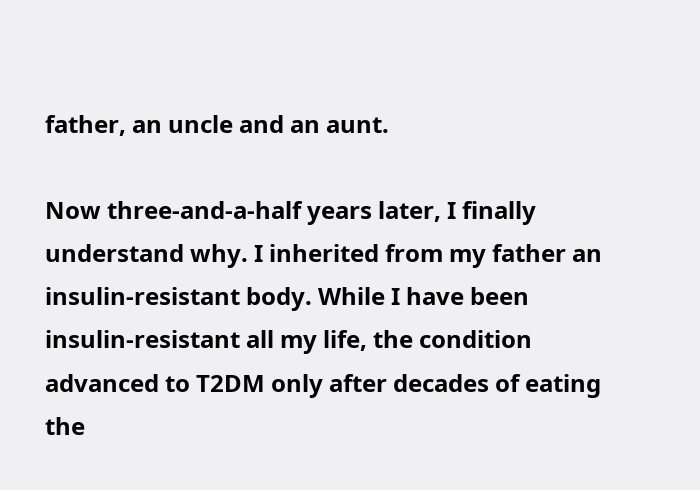father, an uncle and an aunt.

Now three-and-a-half years later, I finally understand why. I inherited from my father an insulin-resistant body. While I have been insulin-resistant all my life, the condition advanced to T2DM only after decades of eating the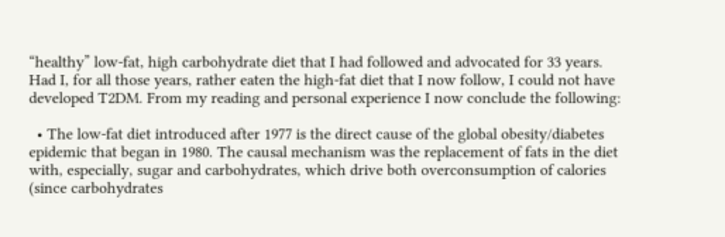“healthy” low-fat, high carbohydrate diet that I had followed and advocated for 33 years. Had I, for all those years, rather eaten the high-fat diet that I now follow, I could not have developed T2DM. From my reading and personal experience I now conclude the following:

  • The low-fat diet introduced after 1977 is the direct cause of the global obesity/diabetes epidemic that began in 1980. The causal mechanism was the replacement of fats in the diet with, especially, sugar and carbohydrates, which drive both overconsumption of calories (since carbohydrates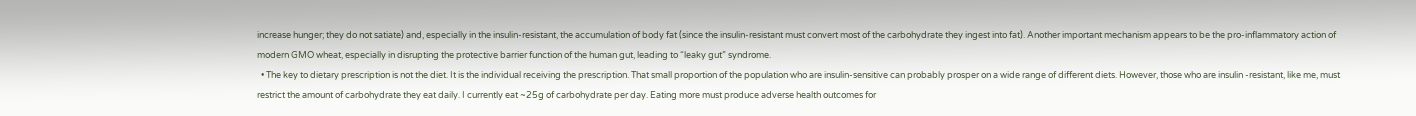increase hunger; they do not satiate) and, especially in the insulin-resistant, the accumulation of body fat (since the insulin-resistant must convert most of the carbohydrate they ingest into fat). Another important mechanism appears to be the pro-inflammatory action of modern GMO wheat, especially in disrupting the protective barrier function of the human gut, leading to “leaky gut” syndrome.
  • The key to dietary prescription is not the diet. It is the individual receiving the prescription. That small proportion of the population who are insulin-sensitive can probably prosper on a wide range of different diets. However, those who are insulin -resistant, like me, must restrict the amount of carbohydrate they eat daily. I currently eat ~25g of carbohydrate per day. Eating more must produce adverse health outcomes for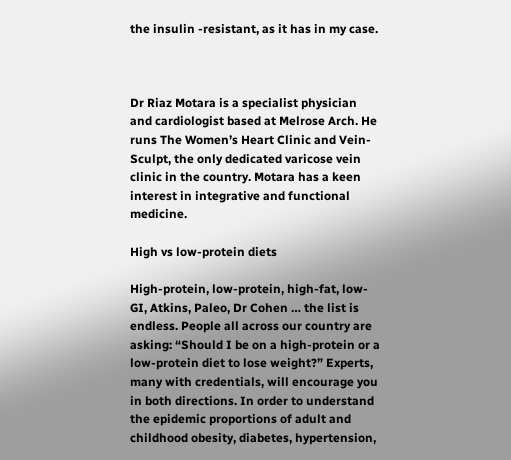the insulin -resistant, as it has in my case.



Dr Riaz Motara is a specialist physician and cardiologist based at Melrose Arch. He runs The Women’s Heart Clinic and Vein-Sculpt, the only dedicated varicose vein clinic in the country. Motara has a keen interest in integrative and functional medicine.

High vs low-protein diets

High-protein, low-protein, high-fat, low-GI, Atkins, Paleo, Dr Cohen … the list is endless. People all across our country are asking: “Should I be on a high-protein or a low-protein diet to lose weight?” Experts, many with credentials, will encourage you in both directions. In order to understand the epidemic proportions of adult and childhood obesity, diabetes, hypertension,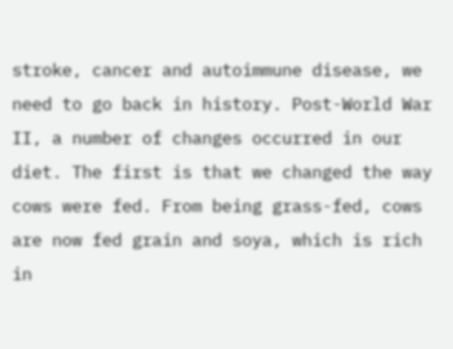stroke, cancer and autoimmune disease, we need to go back in history. Post-World War II, a number of changes occurred in our diet. The first is that we changed the way cows were fed. From being grass-fed, cows are now fed grain and soya, which is rich in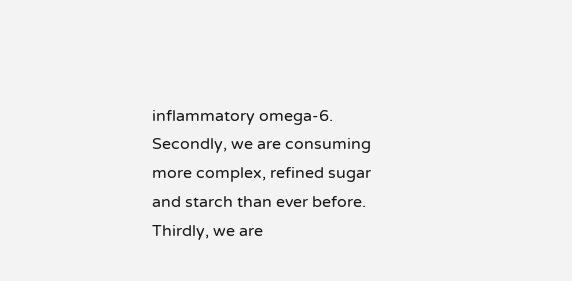inflammatory omega-6. Secondly, we are consuming more complex, refined sugar and starch than ever before. Thirdly, we are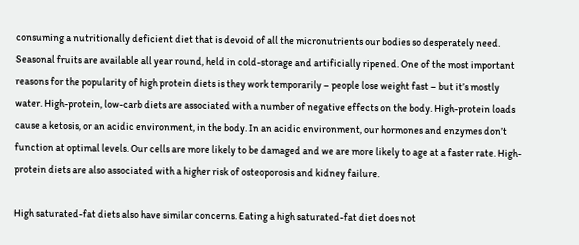consuming a nutritionally deficient diet that is devoid of all the micronutrients our bodies so desperately need. Seasonal fruits are available all year round, held in cold-storage and artificially ripened. One of the most important reasons for the popularity of high protein diets is they work temporarily – people lose weight fast – but it’s mostly water. High-protein, low-carb diets are associated with a number of negative effects on the body. High-protein loads cause a ketosis, or an acidic environment, in the body. In an acidic environment, our hormones and enzymes don’t function at optimal levels. Our cells are more likely to be damaged and we are more likely to age at a faster rate. High-protein diets are also associated with a higher risk of osteoporosis and kidney failure.

High saturated-fat diets also have similar concerns. Eating a high saturated-fat diet does not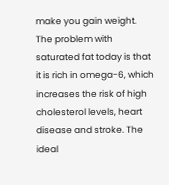make you gain weight. The problem with saturated fat today is that it is rich in omega-6, which increases the risk of high cholesterol levels, heart disease and stroke. The ideal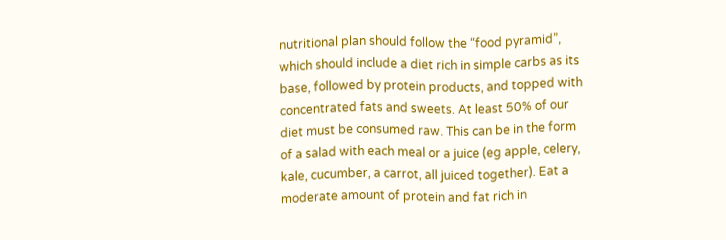nutritional plan should follow the “food pyramid”, which should include a diet rich in simple carbs as its base, followed by protein products, and topped with concentrated fats and sweets. At least 50% of our diet must be consumed raw. This can be in the form of a salad with each meal or a juice (eg apple, celery, kale, cucumber, a carrot, all juiced together). Eat a moderate amount of protein and fat rich in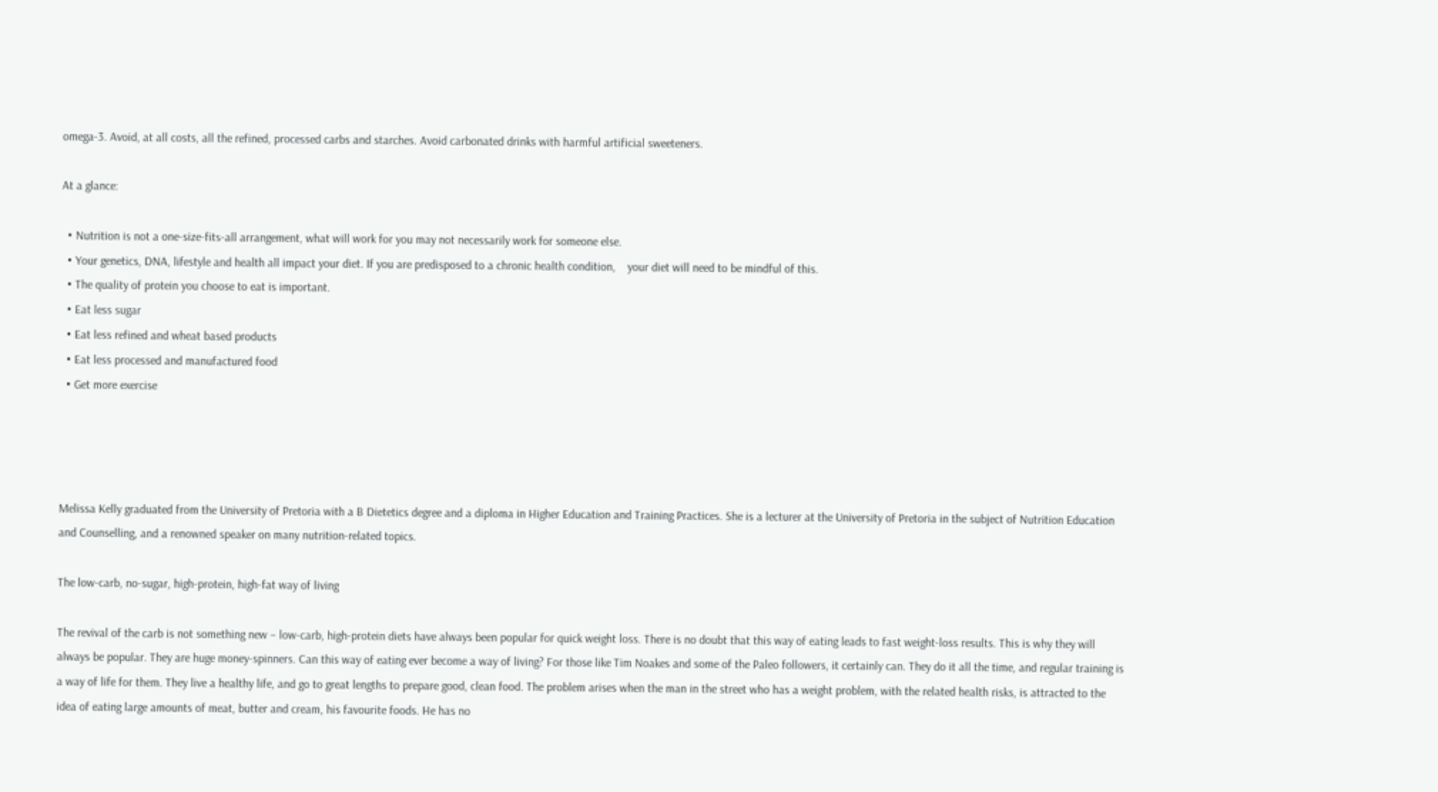omega-3. Avoid, at all costs, all the refined, processed carbs and starches. Avoid carbonated drinks with harmful artificial sweeteners.

At a glance:

  • Nutrition is not a one-size-fits-all arrangement, what will work for you may not necessarily work for someone else.
  • Your genetics, DNA, lifestyle and health all impact your diet. If you are predisposed to a chronic health condition,    your diet will need to be mindful of this.
  • The quality of protein you choose to eat is important.
  • Eat less sugar
  • Eat less refined and wheat based products
  • Eat less processed and manufactured food
  • Get more exercise




Melissa Kelly graduated from the University of Pretoria with a B Dietetics degree and a diploma in Higher Education and Training Practices. She is a lecturer at the University of Pretoria in the subject of Nutrition Education and Counselling, and a renowned speaker on many nutrition-related topics.

The low-carb, no-sugar, high-protein, high-fat way of living

The revival of the carb is not something new – low-carb, high-protein diets have always been popular for quick weight loss. There is no doubt that this way of eating leads to fast weight-loss results. This is why they will always be popular. They are huge money-spinners. Can this way of eating ever become a way of living? For those like Tim Noakes and some of the Paleo followers, it certainly can. They do it all the time, and regular training is a way of life for them. They live a healthy life, and go to great lengths to prepare good, clean food. The problem arises when the man in the street who has a weight problem, with the related health risks, is attracted to the idea of eating large amounts of meat, butter and cream, his favourite foods. He has no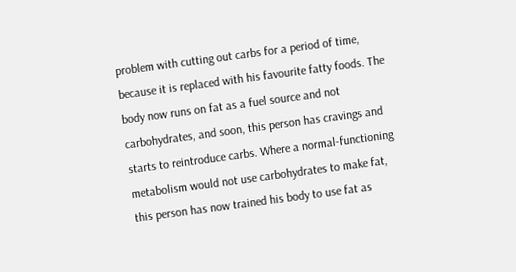problem with cutting out carbs for a period of time, because it is replaced with his favourite fatty foods. The body now runs on fat as a fuel source and not carbohydrates, and soon, this person has cravings and starts to reintroduce carbs. Where a normal-functioning metabolism would not use carbohydrates to make fat, this person has now trained his body to use fat as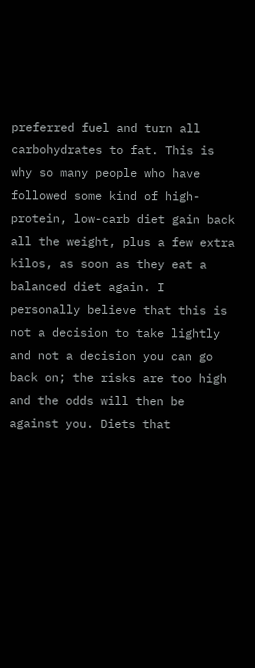preferred fuel and turn all carbohydrates to fat. This is why so many people who have followed some kind of high-protein, low-carb diet gain back all the weight, plus a few extra kilos, as soon as they eat a balanced diet again. I personally believe that this is not a decision to take lightly and not a decision you can go back on; the risks are too high and the odds will then be against you. Diets that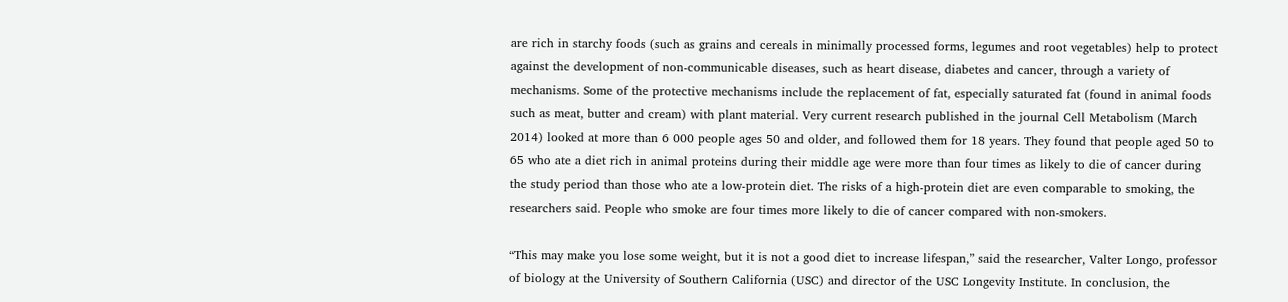are rich in starchy foods (such as grains and cereals in minimally processed forms, legumes and root vegetables) help to protect against the development of non-communicable diseases, such as heart disease, diabetes and cancer, through a variety of mechanisms. Some of the protective mechanisms include the replacement of fat, especially saturated fat (found in animal foods such as meat, butter and cream) with plant material. Very current research published in the journal Cell Metabolism (March 2014) looked at more than 6 000 people ages 50 and older, and followed them for 18 years. They found that people aged 50 to 65 who ate a diet rich in animal proteins during their middle age were more than four times as likely to die of cancer during the study period than those who ate a low-protein diet. The risks of a high-protein diet are even comparable to smoking, the researchers said. People who smoke are four times more likely to die of cancer compared with non-smokers.

“This may make you lose some weight, but it is not a good diet to increase lifespan,” said the researcher, Valter Longo, professor of biology at the University of Southern California (USC) and director of the USC Longevity Institute. In conclusion, the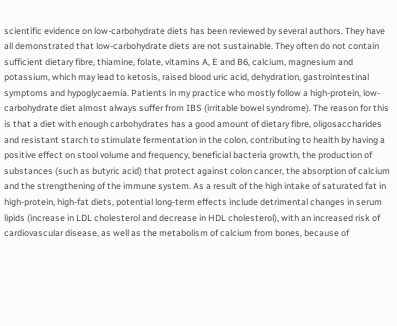scientific evidence on low-carbohydrate diets has been reviewed by several authors. They have all demonstrated that low-carbohydrate diets are not sustainable. They often do not contain sufficient dietary fibre, thiamine, folate, vitamins A, E and B6, calcium, magnesium and potassium, which may lead to ketosis, raised blood uric acid, dehydration, gastrointestinal symptoms and hypoglycaemia. Patients in my practice who mostly follow a high-protein, low-carbohydrate diet almost always suffer from IBS (irritable bowel syndrome). The reason for this is that a diet with enough carbohydrates has a good amount of dietary fibre, oligosaccharides and resistant starch to stimulate fermentation in the colon, contributing to health by having a positive effect on stool volume and frequency, beneficial bacteria growth, the production of substances (such as butyric acid) that protect against colon cancer, the absorption of calcium and the strengthening of the immune system. As a result of the high intake of saturated fat in high-protein, high-fat diets, potential long-term effects include detrimental changes in serum lipids (increase in LDL cholesterol and decrease in HDL cholesterol), with an increased risk of cardiovascular disease, as well as the metabolism of calcium from bones, because of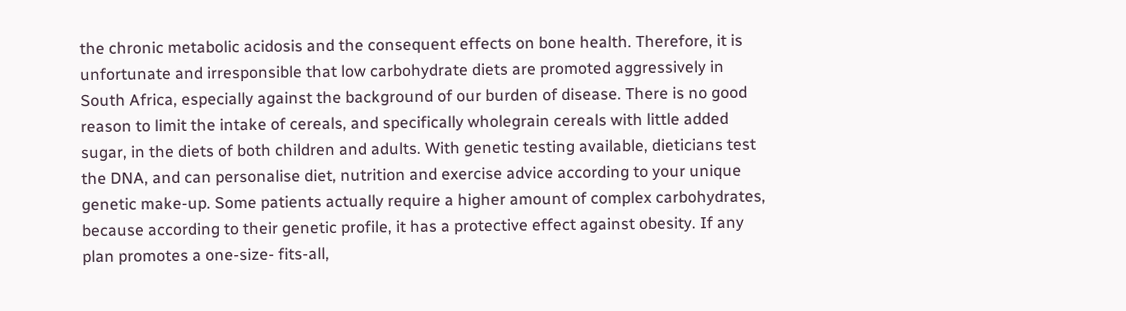the chronic metabolic acidosis and the consequent effects on bone health. Therefore, it is unfortunate and irresponsible that low carbohydrate diets are promoted aggressively in South Africa, especially against the background of our burden of disease. There is no good reason to limit the intake of cereals, and specifically wholegrain cereals with little added sugar, in the diets of both children and adults. With genetic testing available, dieticians test the DNA, and can personalise diet, nutrition and exercise advice according to your unique genetic make-up. Some patients actually require a higher amount of complex carbohydrates, because according to their genetic profile, it has a protective effect against obesity. If any plan promotes a one-size- fits-all,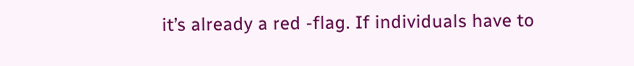it’s already a red -flag. If individuals have to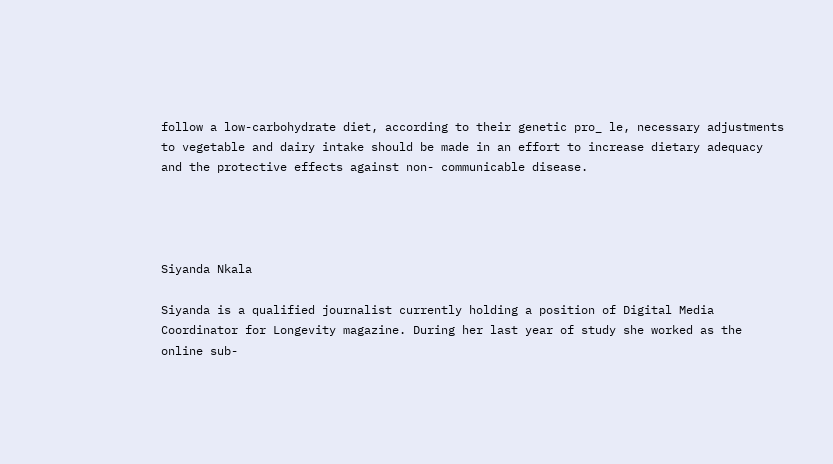follow a low-carbohydrate diet, according to their genetic pro_ le, necessary adjustments to vegetable and dairy intake should be made in an effort to increase dietary adequacy and the protective effects against non- communicable disease.




Siyanda Nkala

Siyanda is a qualified journalist currently holding a position of Digital Media Coordinator for Longevity magazine. During her last year of study she worked as the online sub-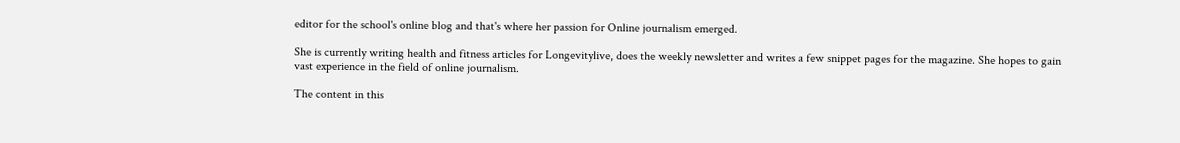editor for the school's online blog and that's where her passion for Online journalism emerged.

She is currently writing health and fitness articles for Longevitylive, does the weekly newsletter and writes a few snippet pages for the magazine. She hopes to gain vast experience in the field of online journalism.

The content in this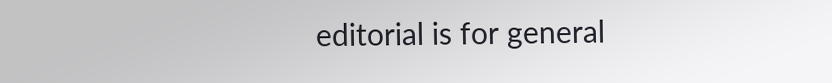editorial is for general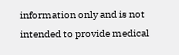information only and is not intended to provide medical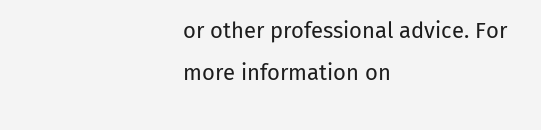or other professional advice. For more information on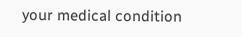your medical condition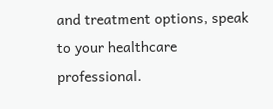and treatment options, speak to your healthcare professional.